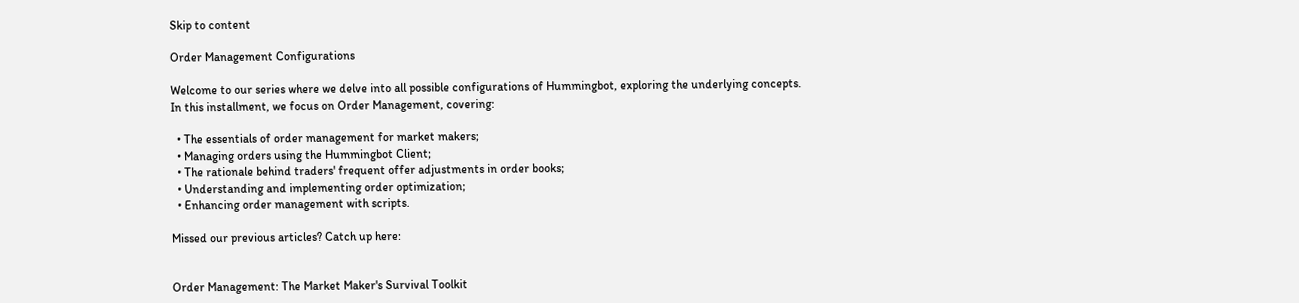Skip to content

Order Management Configurations

Welcome to our series where we delve into all possible configurations of Hummingbot, exploring the underlying concepts. In this installment, we focus on Order Management, covering:

  • The essentials of order management for market makers;
  • Managing orders using the Hummingbot Client;
  • The rationale behind traders' frequent offer adjustments in order books;
  • Understanding and implementing order optimization;
  • Enhancing order management with scripts.

Missed our previous articles? Catch up here:


Order Management: The Market Maker's Survival Toolkit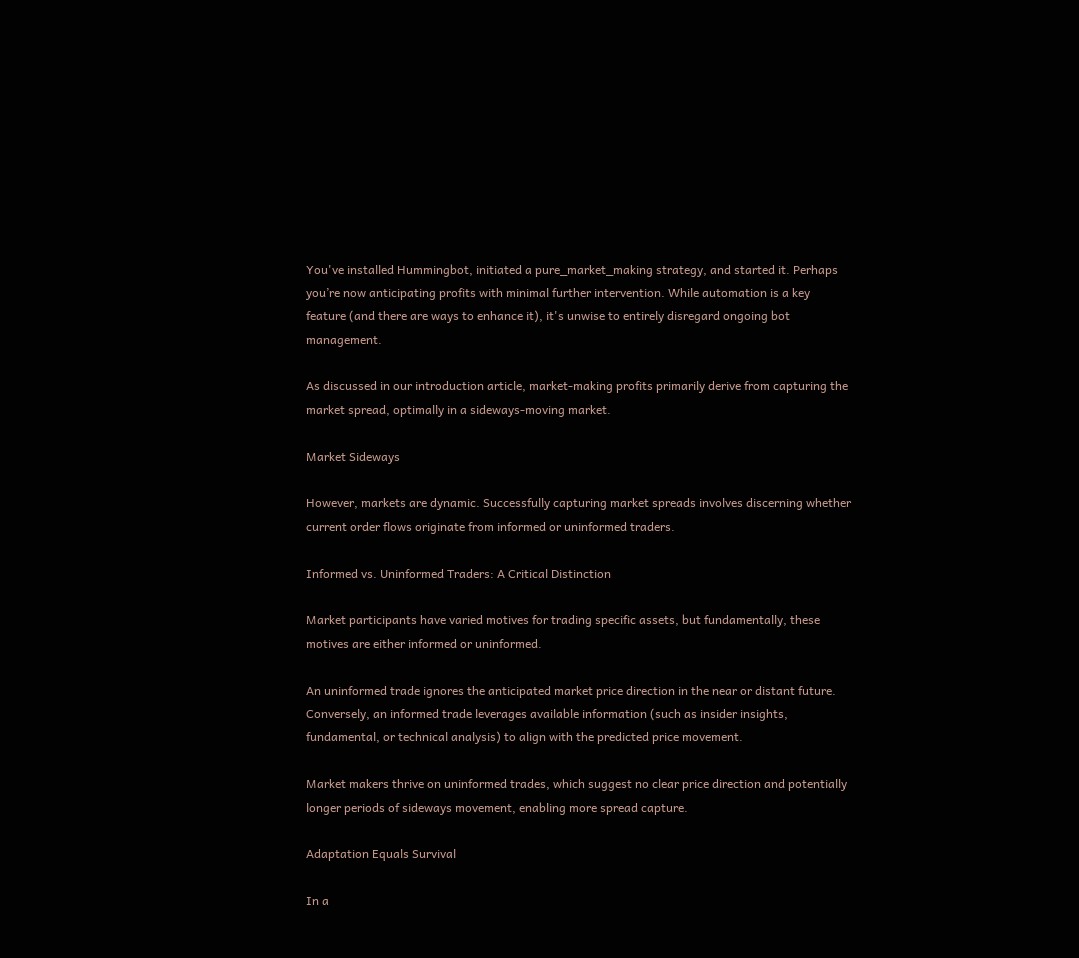You've installed Hummingbot, initiated a pure_market_making strategy, and started it. Perhaps you’re now anticipating profits with minimal further intervention. While automation is a key feature (and there are ways to enhance it), it's unwise to entirely disregard ongoing bot management.

As discussed in our introduction article, market-making profits primarily derive from capturing the market spread, optimally in a sideways-moving market.

Market Sideways

However, markets are dynamic. Successfully capturing market spreads involves discerning whether current order flows originate from informed or uninformed traders.

Informed vs. Uninformed Traders: A Critical Distinction

Market participants have varied motives for trading specific assets, but fundamentally, these motives are either informed or uninformed.

An uninformed trade ignores the anticipated market price direction in the near or distant future. Conversely, an informed trade leverages available information (such as insider insights, fundamental, or technical analysis) to align with the predicted price movement.

Market makers thrive on uninformed trades, which suggest no clear price direction and potentially longer periods of sideways movement, enabling more spread capture.

Adaptation Equals Survival

In a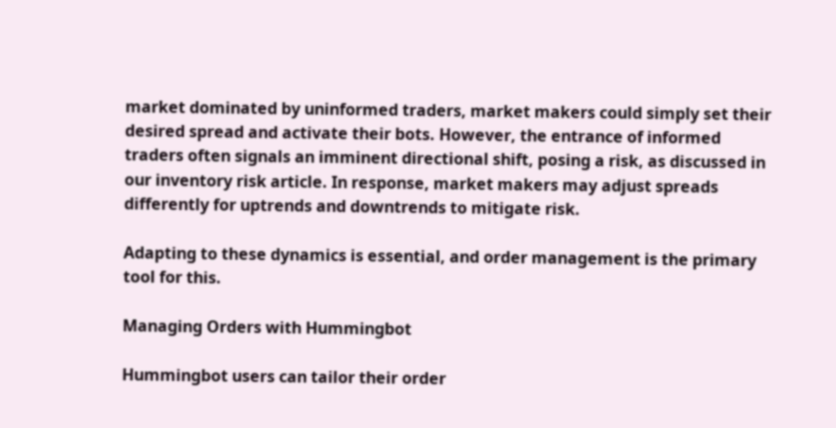market dominated by uninformed traders, market makers could simply set their desired spread and activate their bots. However, the entrance of informed traders often signals an imminent directional shift, posing a risk, as discussed in our inventory risk article. In response, market makers may adjust spreads differently for uptrends and downtrends to mitigate risk.

Adapting to these dynamics is essential, and order management is the primary tool for this.

Managing Orders with Hummingbot

Hummingbot users can tailor their order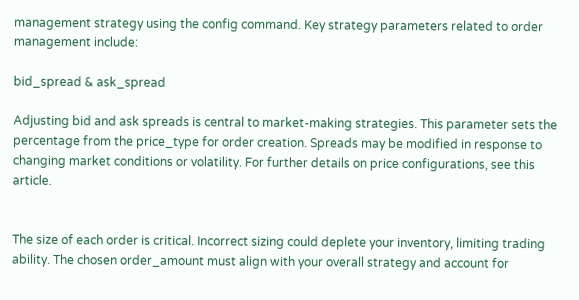management strategy using the config command. Key strategy parameters related to order management include:

bid_spread & ask_spread

Adjusting bid and ask spreads is central to market-making strategies. This parameter sets the percentage from the price_type for order creation. Spreads may be modified in response to changing market conditions or volatility. For further details on price configurations, see this article.


The size of each order is critical. Incorrect sizing could deplete your inventory, limiting trading ability. The chosen order_amount must align with your overall strategy and account for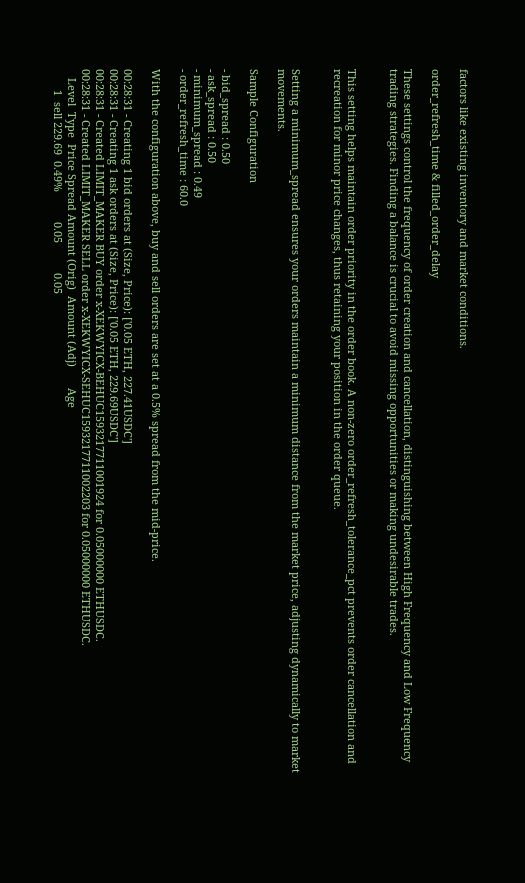factors like existing inventory and market conditions.

order_refresh_time & filled_order_delay

These settings control the frequency of order creation and cancellation, distinguishing between High Frequency and Low Frequency trading strategies. Finding a balance is crucial to avoid missing opportunities or making undesirable trades.


This setting helps maintain order priority in the order book. A non-zero order_refresh_tolerance_pct prevents order cancellation and recreation for minor price changes, thus retaining your position in the order queue.


Setting a minimum_spread ensures your orders maintain a minimum distance from the market price, adjusting dynamically to market movements.

Sample Configuration

- bid_spread : 0.50
- ask_spread : 0.50
- minimum_spread : 0.49
- order_refresh_time : 60.0

With the configuration above, buy and sell orders are set at a 0.5% spread from the mid-price.

00:28:31 - Creating 1 bid orders at (Size, Price): ['0.05 ETH, 227.41USDC']
00:28:31 - Creating 1 ask orders at (Size, Price): ['0.05 ETH, 229.69USDC']
00:28:31 - Created LIMIT_MAKER BUY order x-XEKWYICX-BEHUC1593217711001924 for 0.05000000 ETHUSDC.
00:28:31 - Created LIMIT_MAKER SELL order x-XEKWYICX-SEHUC1593217711002203 for 0.05000000 ETHUSDC.
   Level  Type  Price Spread Amount (Orig)  Amount (Adj)       Age
       1  sell 229.69  0.49%          0.05          0.05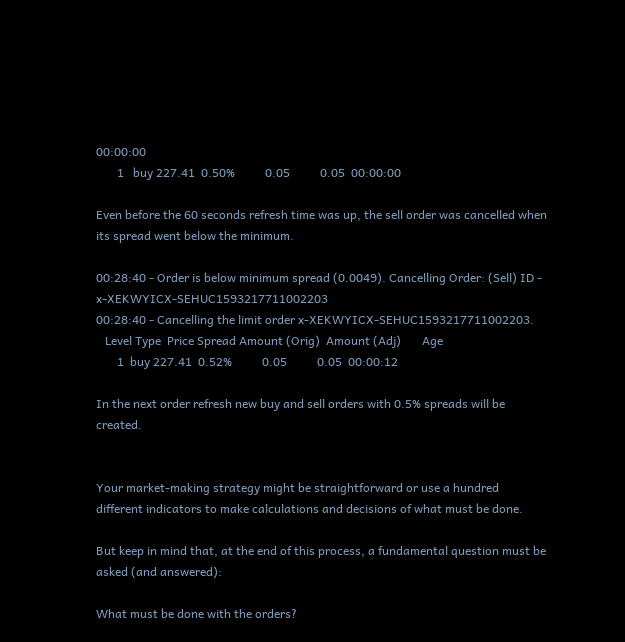00:00:00
       1   buy 227.41  0.50%          0.05          0.05  00:00:00

Even before the 60 seconds refresh time was up, the sell order was cancelled when its spread went below the minimum.

00:28:40 - Order is below minimum spread (0.0049). Cancelling Order: (Sell) ID - x-XEKWYICX-SEHUC1593217711002203
00:28:40 - Cancelling the limit order x-XEKWYICX-SEHUC1593217711002203.
   Level Type  Price Spread Amount (Orig)  Amount (Adj)       Age
       1  buy 227.41  0.52%          0.05          0.05  00:00:12

In the next order refresh new buy and sell orders with 0.5% spreads will be created.


Your market-making strategy might be straightforward or use a hundred different indicators to make calculations and decisions of what must be done.

But keep in mind that, at the end of this process, a fundamental question must be asked (and answered):

What must be done with the orders?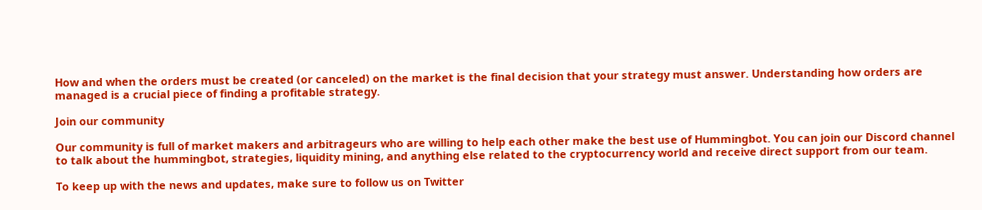How and when the orders must be created (or canceled) on the market is the final decision that your strategy must answer. Understanding how orders are managed is a crucial piece of finding a profitable strategy.

Join our community

Our community is full of market makers and arbitrageurs who are willing to help each other make the best use of Hummingbot. You can join our Discord channel to talk about the hummingbot, strategies, liquidity mining, and anything else related to the cryptocurrency world and receive direct support from our team.

To keep up with the news and updates, make sure to follow us on Twitter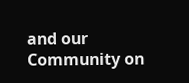and our Community on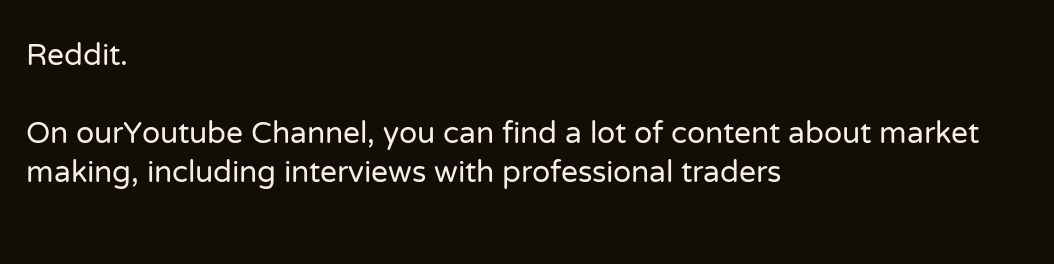Reddit.

On ourYoutube Channel, you can find a lot of content about market making, including interviews with professional traders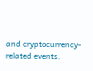and cryptocurrency-related events.